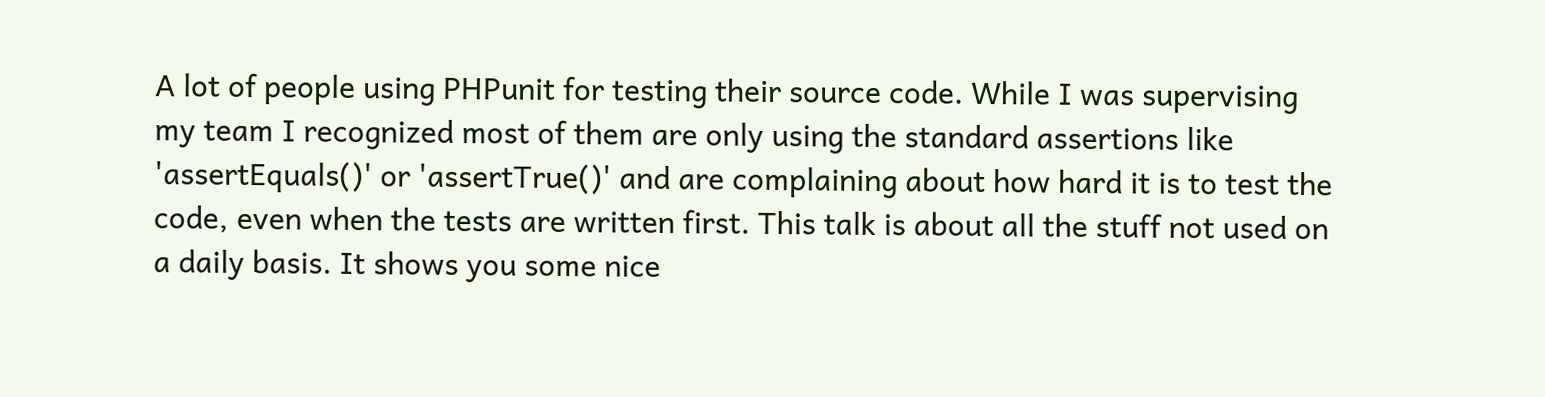A lot of people using PHPunit for testing their source code. While I was supervising my team I recognized most of them are only using the standard assertions like 'assertEquals()' or 'assertTrue()' and are complaining about how hard it is to test the code, even when the tests are written first. This talk is about all the stuff not used on a daily basis. It shows you some nice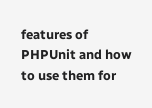features of PHPUnit and how to use them for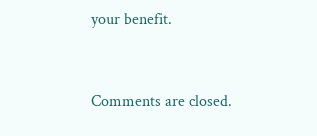your benefit.


Comments are closed.